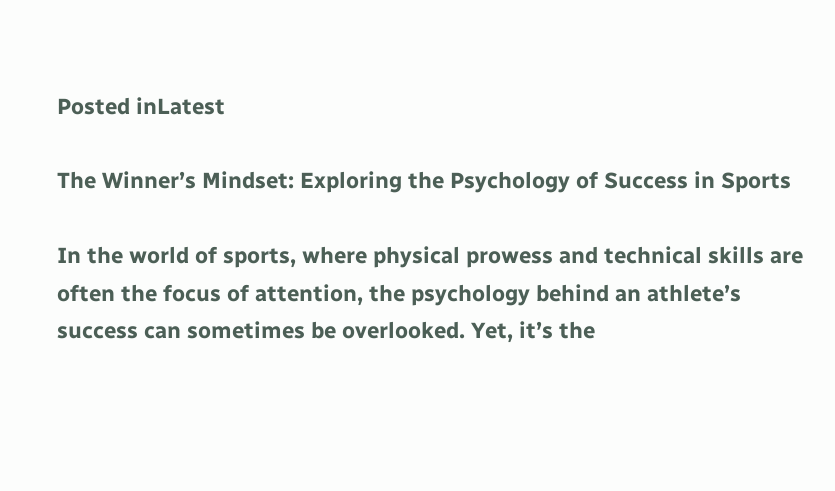Posted inLatest

The Winner’s Mindset: Exploring the Psychology of Success in Sports

In the world of sports, where physical prowess and technical skills are often the focus of attention, the psychology behind an athlete’s success can sometimes be overlooked. Yet, it’s the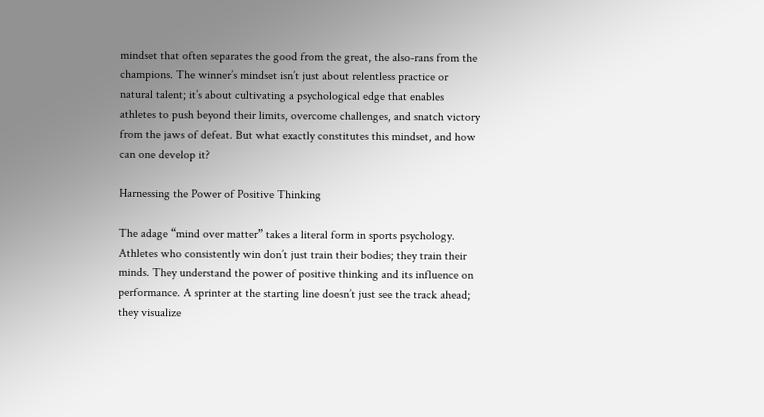mindset that often separates the good from the great, the also-rans from the champions. The winner’s mindset isn’t just about relentless practice or natural talent; it’s about cultivating a psychological edge that enables athletes to push beyond their limits, overcome challenges, and snatch victory from the jaws of defeat. But what exactly constitutes this mindset, and how can one develop it?

Harnessing the Power of Positive Thinking

The adage “mind over matter” takes a literal form in sports psychology. Athletes who consistently win don’t just train their bodies; they train their minds. They understand the power of positive thinking and its influence on performance. A sprinter at the starting line doesn’t just see the track ahead; they visualize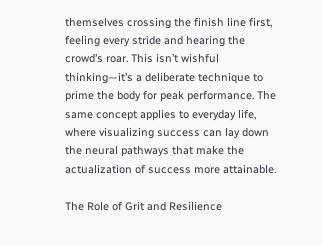themselves crossing the finish line first, feeling every stride and hearing the crowd’s roar. This isn’t wishful thinking—it’s a deliberate technique to prime the body for peak performance. The same concept applies to everyday life, where visualizing success can lay down the neural pathways that make the actualization of success more attainable.

The Role of Grit and Resilience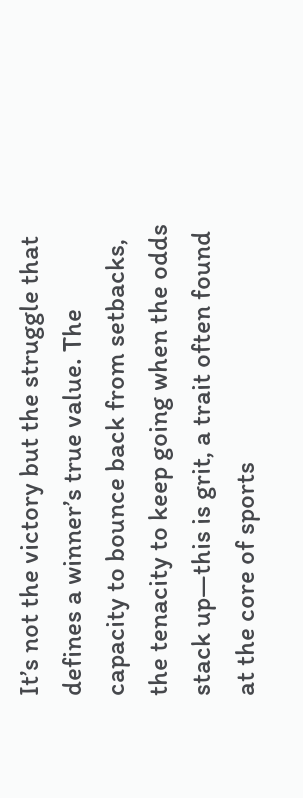It’s not the victory but the struggle that defines a winner’s true value. The capacity to bounce back from setbacks, the tenacity to keep going when the odds stack up—this is grit, a trait often found at the core of sports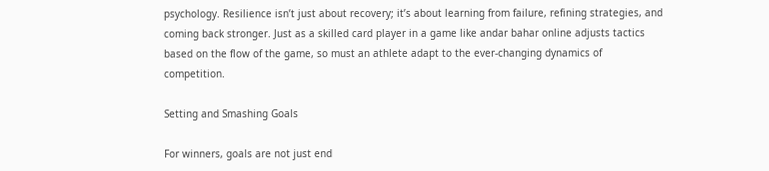psychology. Resilience isn’t just about recovery; it’s about learning from failure, refining strategies, and coming back stronger. Just as a skilled card player in a game like andar bahar online adjusts tactics based on the flow of the game, so must an athlete adapt to the ever-changing dynamics of competition.

Setting and Smashing Goals

For winners, goals are not just end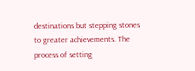destinations but stepping stones to greater achievements. The process of setting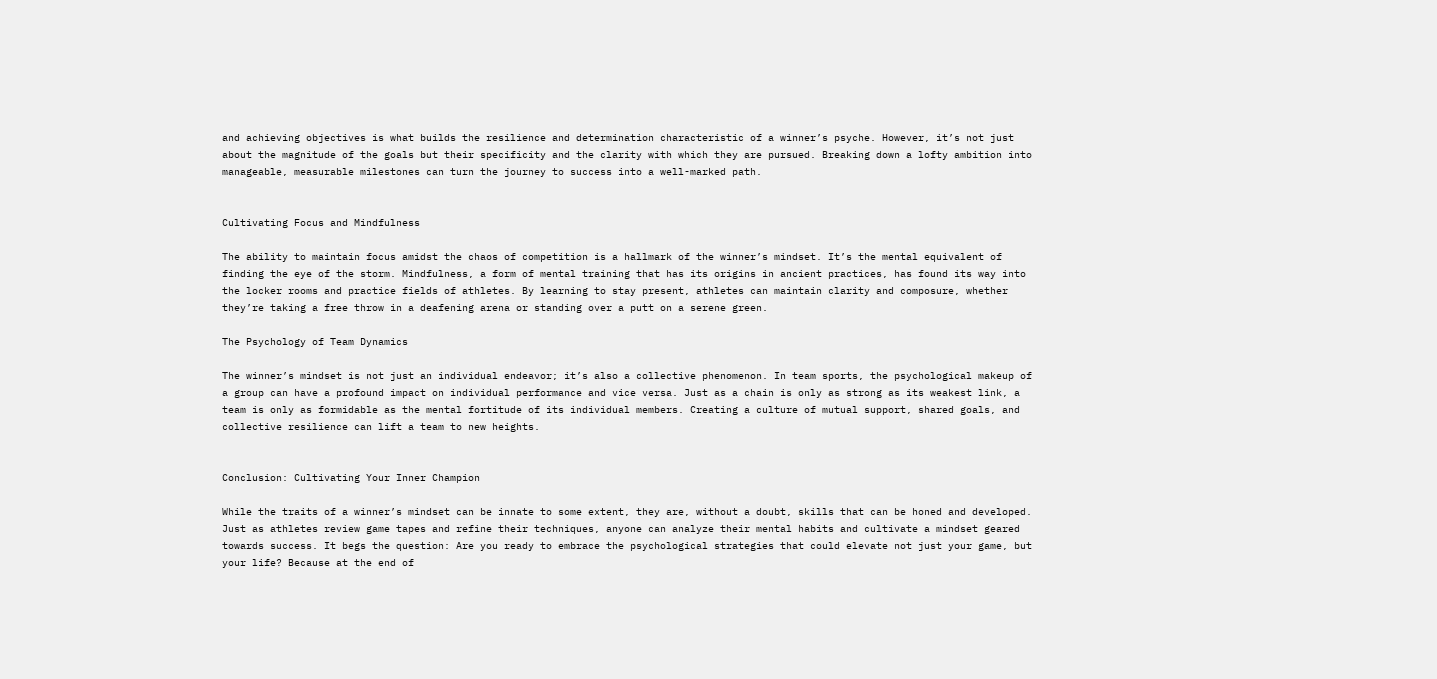and achieving objectives is what builds the resilience and determination characteristic of a winner’s psyche. However, it’s not just about the magnitude of the goals but their specificity and the clarity with which they are pursued. Breaking down a lofty ambition into manageable, measurable milestones can turn the journey to success into a well-marked path.


Cultivating Focus and Mindfulness

The ability to maintain focus amidst the chaos of competition is a hallmark of the winner’s mindset. It’s the mental equivalent of finding the eye of the storm. Mindfulness, a form of mental training that has its origins in ancient practices, has found its way into the locker rooms and practice fields of athletes. By learning to stay present, athletes can maintain clarity and composure, whether they’re taking a free throw in a deafening arena or standing over a putt on a serene green.

The Psychology of Team Dynamics

The winner’s mindset is not just an individual endeavor; it’s also a collective phenomenon. In team sports, the psychological makeup of a group can have a profound impact on individual performance and vice versa. Just as a chain is only as strong as its weakest link, a team is only as formidable as the mental fortitude of its individual members. Creating a culture of mutual support, shared goals, and collective resilience can lift a team to new heights.


Conclusion: Cultivating Your Inner Champion

While the traits of a winner’s mindset can be innate to some extent, they are, without a doubt, skills that can be honed and developed. Just as athletes review game tapes and refine their techniques, anyone can analyze their mental habits and cultivate a mindset geared towards success. It begs the question: Are you ready to embrace the psychological strategies that could elevate not just your game, but your life? Because at the end of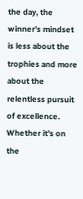the day, the winner’s mindset is less about the trophies and more about the relentless pursuit of excellence. Whether it’s on the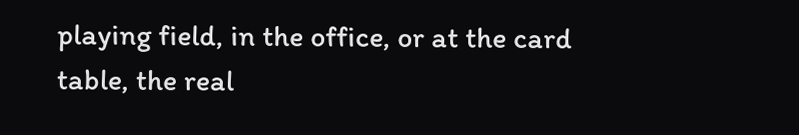playing field, in the office, or at the card table, the real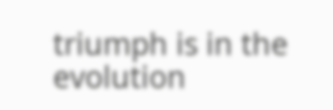triumph is in the evolution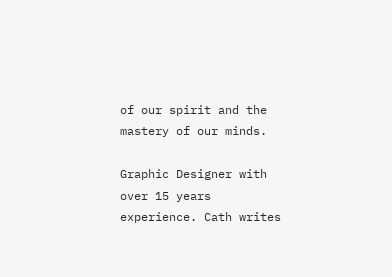of our spirit and the mastery of our minds.

Graphic Designer with over 15 years experience. Cath writes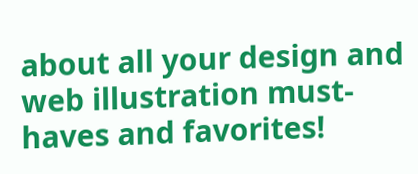about all your design and web illustration must-haves and favorites!